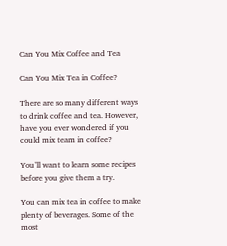Can You Mix Coffee and Tea

Can You Mix Tea in Coffee?

There are so many different ways to drink coffee and tea. However, have you ever wondered if you could mix team in coffee?

You’ll want to learn some recipes before you give them a try.

You can mix tea in coffee to make plenty of beverages. Some of the most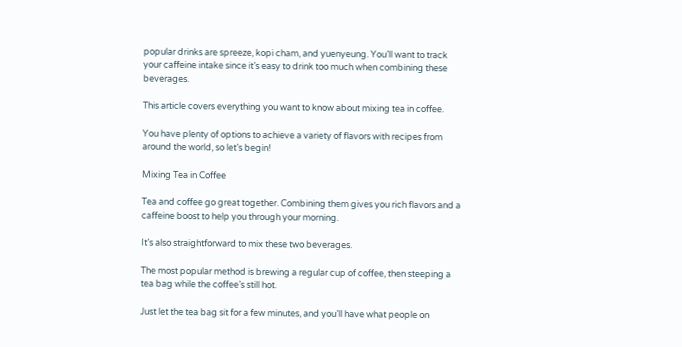popular drinks are spreeze, kopi cham, and yuenyeung. You’ll want to track your caffeine intake since it’s easy to drink too much when combining these beverages.

This article covers everything you want to know about mixing tea in coffee.

You have plenty of options to achieve a variety of flavors with recipes from around the world, so let’s begin!

Mixing Tea in Coffee

Tea and coffee go great together. Combining them gives you rich flavors and a caffeine boost to help you through your morning.

It’s also straightforward to mix these two beverages.

The most popular method is brewing a regular cup of coffee, then steeping a tea bag while the coffee’s still hot.

Just let the tea bag sit for a few minutes, and you’ll have what people on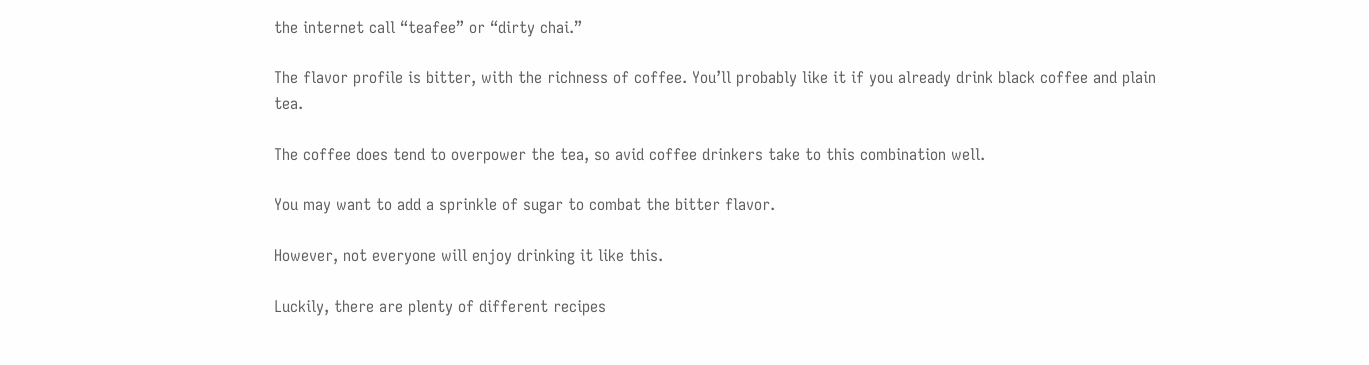the internet call “teafee” or “dirty chai.”

The flavor profile is bitter, with the richness of coffee. You’ll probably like it if you already drink black coffee and plain tea.

The coffee does tend to overpower the tea, so avid coffee drinkers take to this combination well.

You may want to add a sprinkle of sugar to combat the bitter flavor.

However, not everyone will enjoy drinking it like this.

Luckily, there are plenty of different recipes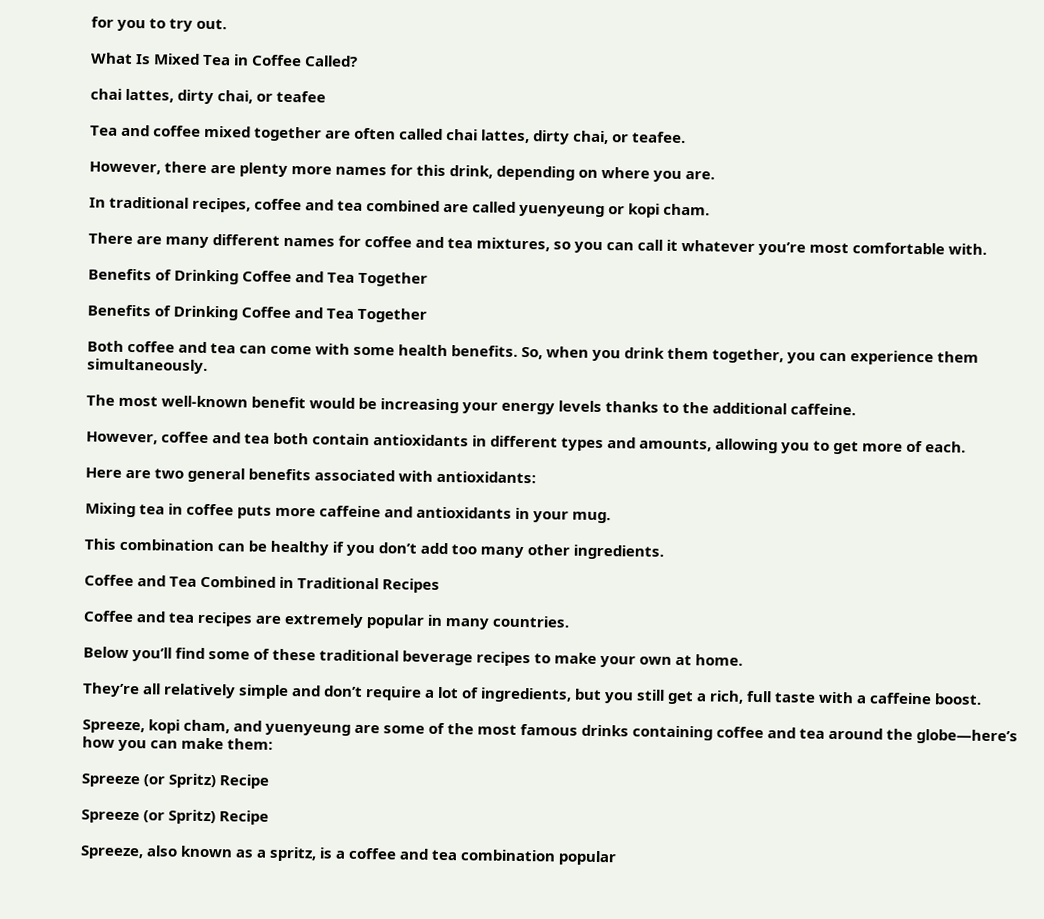for you to try out.

What Is Mixed Tea in Coffee Called?

chai lattes, dirty chai, or teafee

Tea and coffee mixed together are often called chai lattes, dirty chai, or teafee.

However, there are plenty more names for this drink, depending on where you are.

In traditional recipes, coffee and tea combined are called yuenyeung or kopi cham.

There are many different names for coffee and tea mixtures, so you can call it whatever you’re most comfortable with.

Benefits of Drinking Coffee and Tea Together

Benefits of Drinking Coffee and Tea Together

Both coffee and tea can come with some health benefits. So, when you drink them together, you can experience them simultaneously.

The most well-known benefit would be increasing your energy levels thanks to the additional caffeine.

However, coffee and tea both contain antioxidants in different types and amounts, allowing you to get more of each.

Here are two general benefits associated with antioxidants:

Mixing tea in coffee puts more caffeine and antioxidants in your mug.

This combination can be healthy if you don’t add too many other ingredients.

Coffee and Tea Combined in Traditional Recipes

Coffee and tea recipes are extremely popular in many countries.

Below you’ll find some of these traditional beverage recipes to make your own at home.

They’re all relatively simple and don’t require a lot of ingredients, but you still get a rich, full taste with a caffeine boost.

Spreeze, kopi cham, and yuenyeung are some of the most famous drinks containing coffee and tea around the globe—here’s how you can make them:

Spreeze (or Spritz) Recipe

Spreeze (or Spritz) Recipe

Spreeze, also known as a spritz, is a coffee and tea combination popular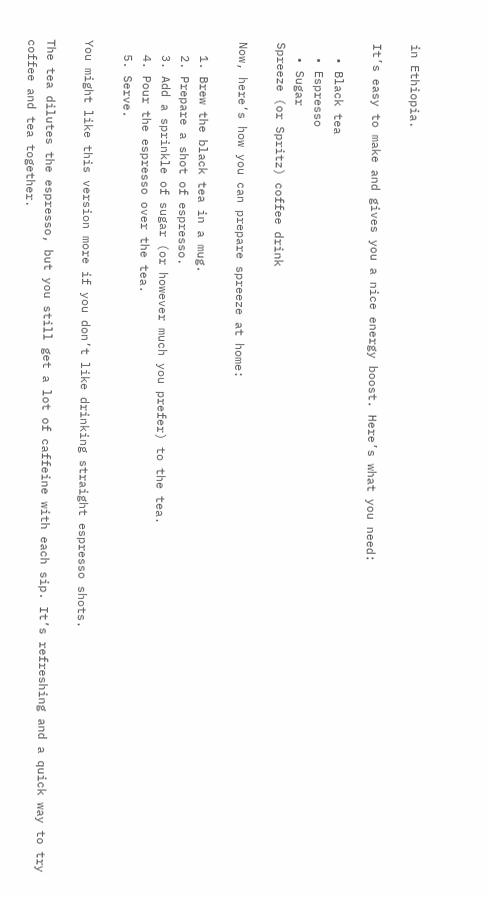in Ethiopia.

It’s easy to make and gives you a nice energy boost. Here’s what you need:

  • Black tea
  • Espresso
  • Sugar
Spreeze (or Spritz) coffee drink

Now, here’s how you can prepare spreeze at home:

  1. Brew the black tea in a mug.
  2. Prepare a shot of espresso.
  3. Add a sprinkle of sugar (or however much you prefer) to the tea.
  4. Pour the espresso over the tea.
  5. Serve.

You might like this version more if you don’t like drinking straight espresso shots.

The tea dilutes the espresso, but you still get a lot of caffeine with each sip. It’s refreshing and a quick way to try coffee and tea together.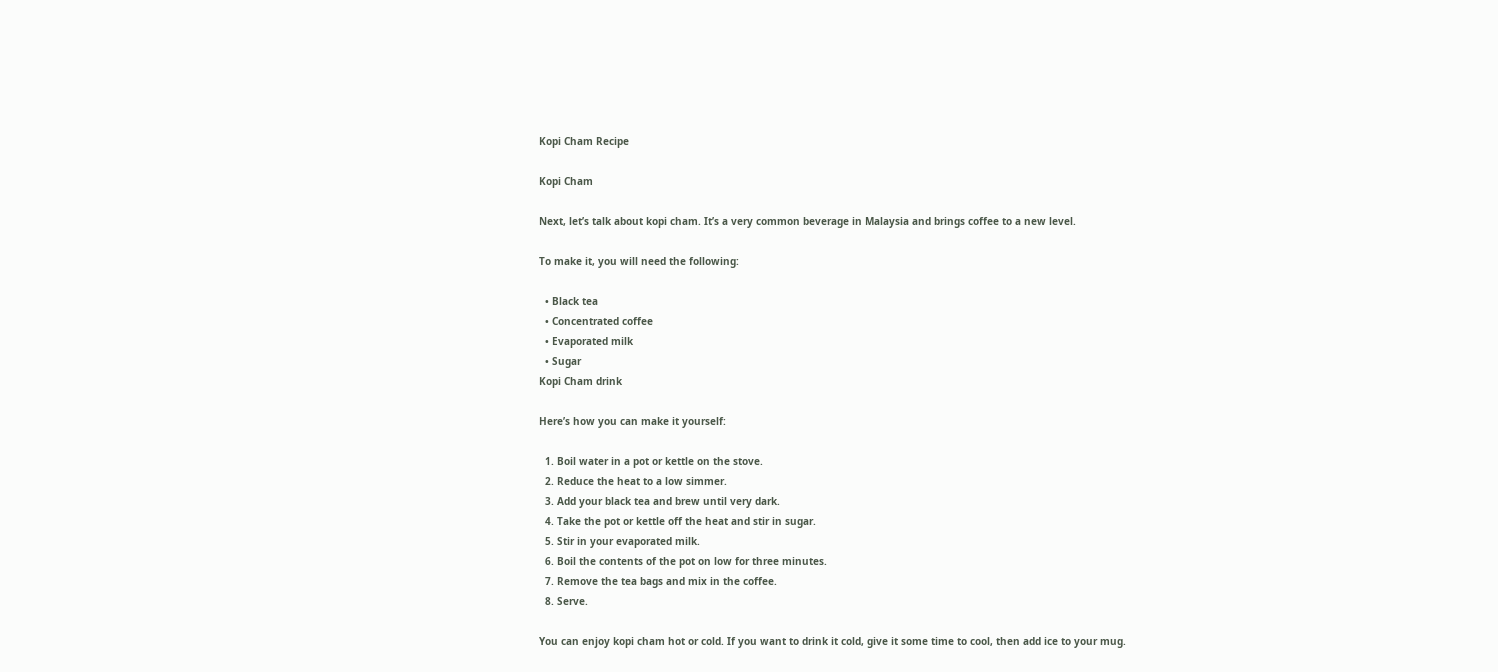Kopi Cham Recipe

Kopi Cham

Next, let’s talk about kopi cham. It’s a very common beverage in Malaysia and brings coffee to a new level.

To make it, you will need the following:

  • Black tea
  • Concentrated coffee
  • Evaporated milk
  • Sugar
Kopi Cham drink

Here’s how you can make it yourself:

  1. Boil water in a pot or kettle on the stove.
  2. Reduce the heat to a low simmer.
  3. Add your black tea and brew until very dark.
  4. Take the pot or kettle off the heat and stir in sugar.
  5. Stir in your evaporated milk.
  6. Boil the contents of the pot on low for three minutes.
  7. Remove the tea bags and mix in the coffee.
  8. Serve.

You can enjoy kopi cham hot or cold. If you want to drink it cold, give it some time to cool, then add ice to your mug.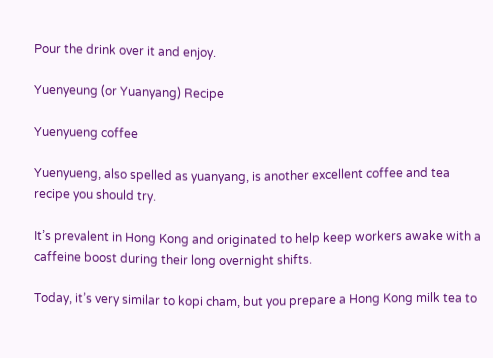Pour the drink over it and enjoy.

Yuenyeung (or Yuanyang) Recipe

Yuenyueng coffee

Yuenyueng, also spelled as yuanyang, is another excellent coffee and tea recipe you should try.

It’s prevalent in Hong Kong and originated to help keep workers awake with a caffeine boost during their long overnight shifts.

Today, it’s very similar to kopi cham, but you prepare a Hong Kong milk tea to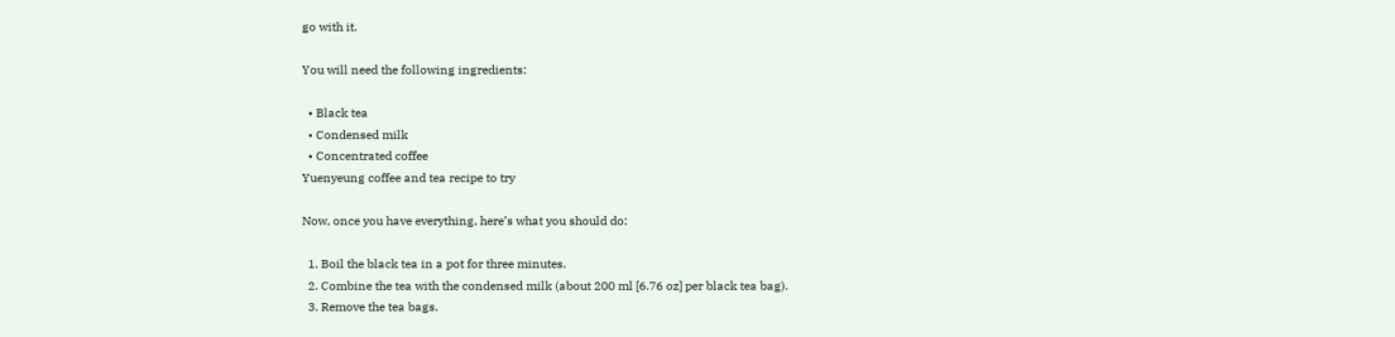go with it.

You will need the following ingredients:

  • Black tea
  • Condensed milk
  • Concentrated coffee
Yuenyeung coffee and tea recipe to try

Now, once you have everything, here’s what you should do:

  1. Boil the black tea in a pot for three minutes.
  2. Combine the tea with the condensed milk (about 200 ml [6.76 oz] per black tea bag).
  3. Remove the tea bags.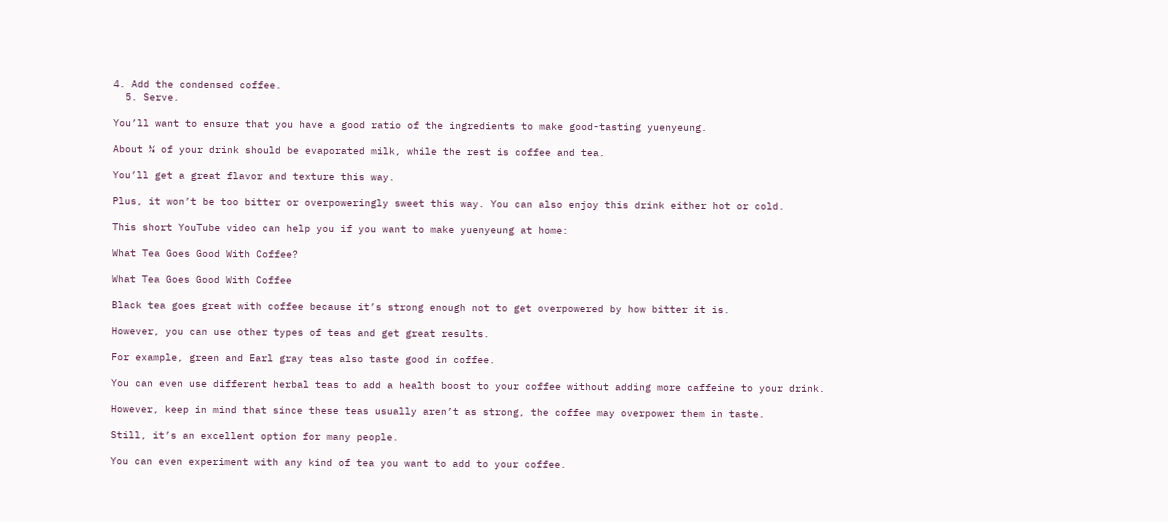4. Add the condensed coffee.
  5. Serve.

You’ll want to ensure that you have a good ratio of the ingredients to make good-tasting yuenyeung.

About ⅓ of your drink should be evaporated milk, while the rest is coffee and tea.

You’ll get a great flavor and texture this way.

Plus, it won’t be too bitter or overpoweringly sweet this way. You can also enjoy this drink either hot or cold.

This short YouTube video can help you if you want to make yuenyeung at home:

What Tea Goes Good With Coffee?

What Tea Goes Good With Coffee

Black tea goes great with coffee because it’s strong enough not to get overpowered by how bitter it is.

However, you can use other types of teas and get great results.

For example, green and Earl gray teas also taste good in coffee.

You can even use different herbal teas to add a health boost to your coffee without adding more caffeine to your drink.

However, keep in mind that since these teas usually aren’t as strong, the coffee may overpower them in taste.

Still, it’s an excellent option for many people.

You can even experiment with any kind of tea you want to add to your coffee.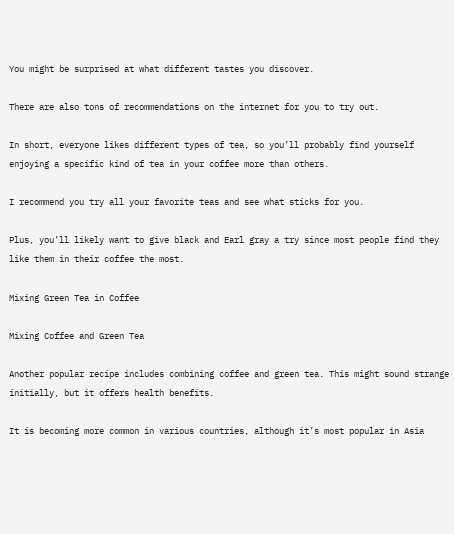You might be surprised at what different tastes you discover.

There are also tons of recommendations on the internet for you to try out.

In short, everyone likes different types of tea, so you’ll probably find yourself enjoying a specific kind of tea in your coffee more than others.

I recommend you try all your favorite teas and see what sticks for you.

Plus, you’ll likely want to give black and Earl gray a try since most people find they like them in their coffee the most.

Mixing Green Tea in Coffee

Mixing Coffee and Green Tea

Another popular recipe includes combining coffee and green tea. This might sound strange initially, but it offers health benefits.

It is becoming more common in various countries, although it’s most popular in Asia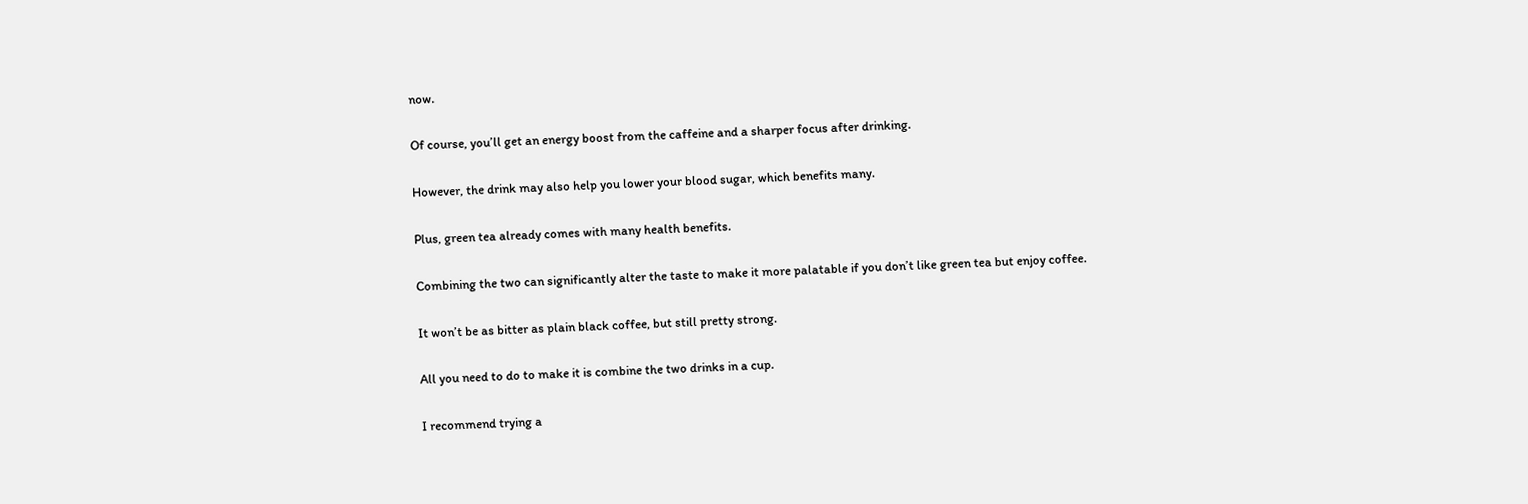now.

Of course, you’ll get an energy boost from the caffeine and a sharper focus after drinking.

However, the drink may also help you lower your blood sugar, which benefits many.

Plus, green tea already comes with many health benefits.

Combining the two can significantly alter the taste to make it more palatable if you don’t like green tea but enjoy coffee.

It won’t be as bitter as plain black coffee, but still pretty strong.

All you need to do to make it is combine the two drinks in a cup.

I recommend trying a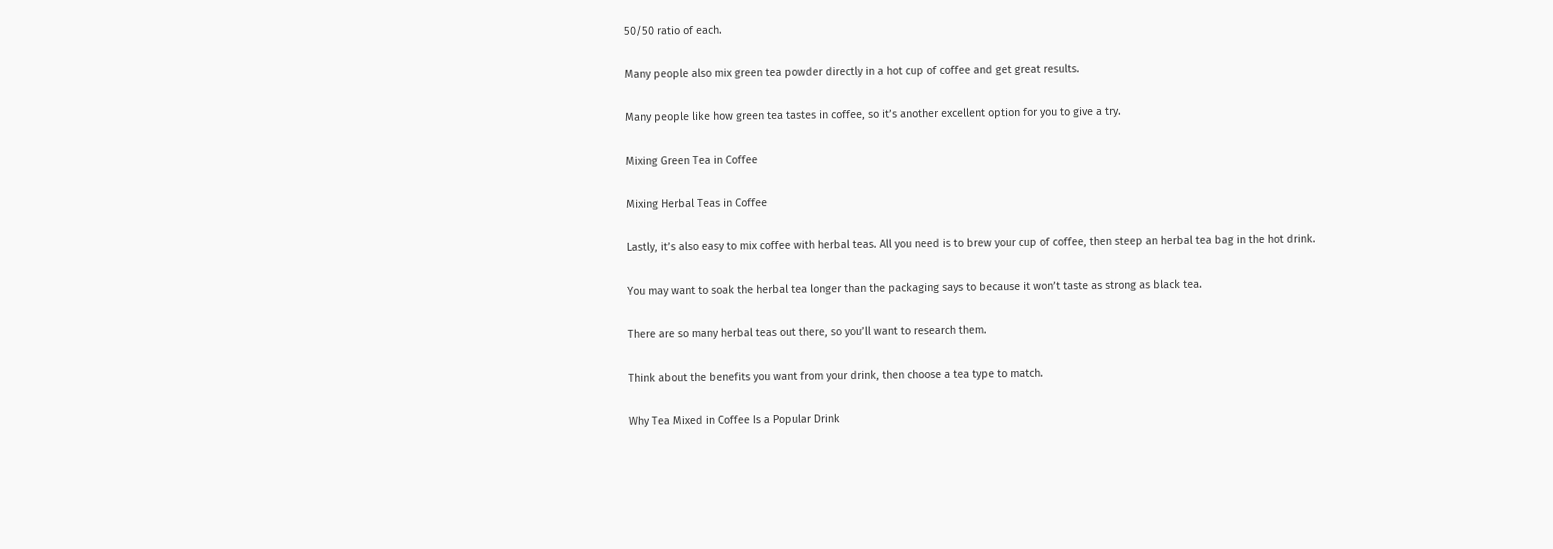50/50 ratio of each.

Many people also mix green tea powder directly in a hot cup of coffee and get great results.

Many people like how green tea tastes in coffee, so it’s another excellent option for you to give a try.

Mixing Green Tea in Coffee

Mixing Herbal Teas in Coffee

Lastly, it’s also easy to mix coffee with herbal teas. All you need is to brew your cup of coffee, then steep an herbal tea bag in the hot drink.

You may want to soak the herbal tea longer than the packaging says to because it won’t taste as strong as black tea.

There are so many herbal teas out there, so you’ll want to research them.

Think about the benefits you want from your drink, then choose a tea type to match.

Why Tea Mixed in Coffee Is a Popular Drink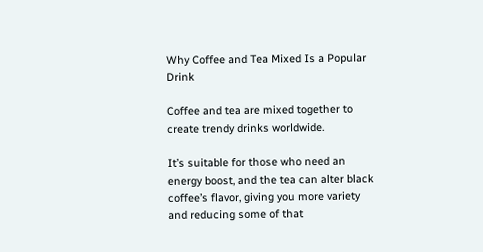Why Coffee and Tea Mixed Is a Popular Drink

Coffee and tea are mixed together to create trendy drinks worldwide.

It’s suitable for those who need an energy boost, and the tea can alter black coffee’s flavor, giving you more variety and reducing some of that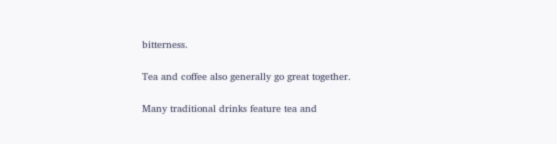bitterness.

Tea and coffee also generally go great together.

Many traditional drinks feature tea and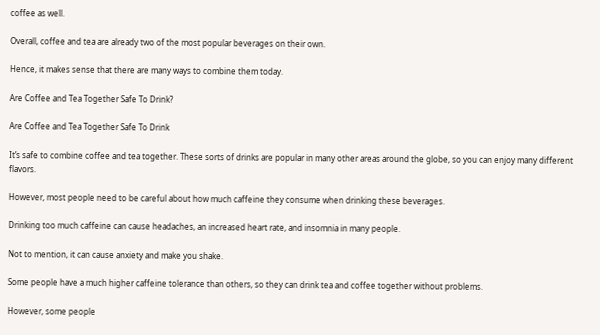coffee as well.

Overall, coffee and tea are already two of the most popular beverages on their own.

Hence, it makes sense that there are many ways to combine them today.

Are Coffee and Tea Together Safe To Drink?

Are Coffee and Tea Together Safe To Drink

It’s safe to combine coffee and tea together. These sorts of drinks are popular in many other areas around the globe, so you can enjoy many different flavors.

However, most people need to be careful about how much caffeine they consume when drinking these beverages.

Drinking too much caffeine can cause headaches, an increased heart rate, and insomnia in many people.

Not to mention, it can cause anxiety and make you shake.

Some people have a much higher caffeine tolerance than others, so they can drink tea and coffee together without problems.

However, some people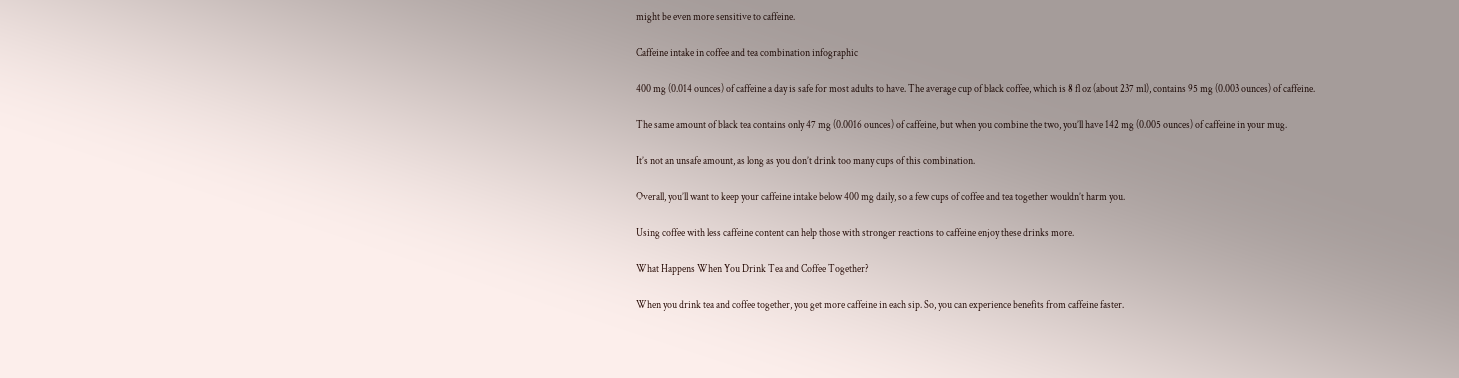might be even more sensitive to caffeine.

Caffeine intake in coffee and tea combination infographic

400 mg (0.014 ounces) of caffeine a day is safe for most adults to have. The average cup of black coffee, which is 8 fl oz (about 237 ml), contains 95 mg (0.003 ounces) of caffeine.

The same amount of black tea contains only 47 mg (0.0016 ounces) of caffeine, but when you combine the two, you’ll have 142 mg (0.005 ounces) of caffeine in your mug.

It’s not an unsafe amount, as long as you don’t drink too many cups of this combination.

Overall, you’ll want to keep your caffeine intake below 400 mg daily, so a few cups of coffee and tea together wouldn’t harm you.

Using coffee with less caffeine content can help those with stronger reactions to caffeine enjoy these drinks more.

What Happens When You Drink Tea and Coffee Together?

When you drink tea and coffee together, you get more caffeine in each sip. So, you can experience benefits from caffeine faster.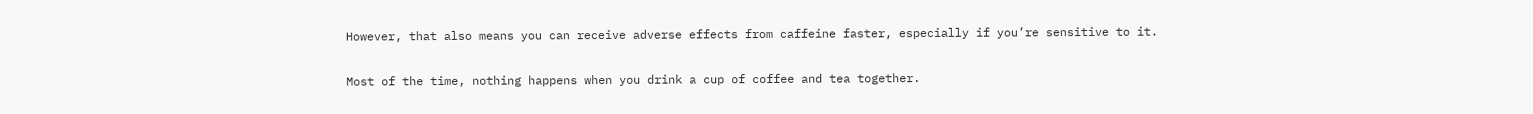However, that also means you can receive adverse effects from caffeine faster, especially if you’re sensitive to it.

Most of the time, nothing happens when you drink a cup of coffee and tea together.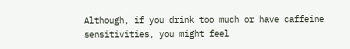Although, if you drink too much or have caffeine sensitivities, you might feel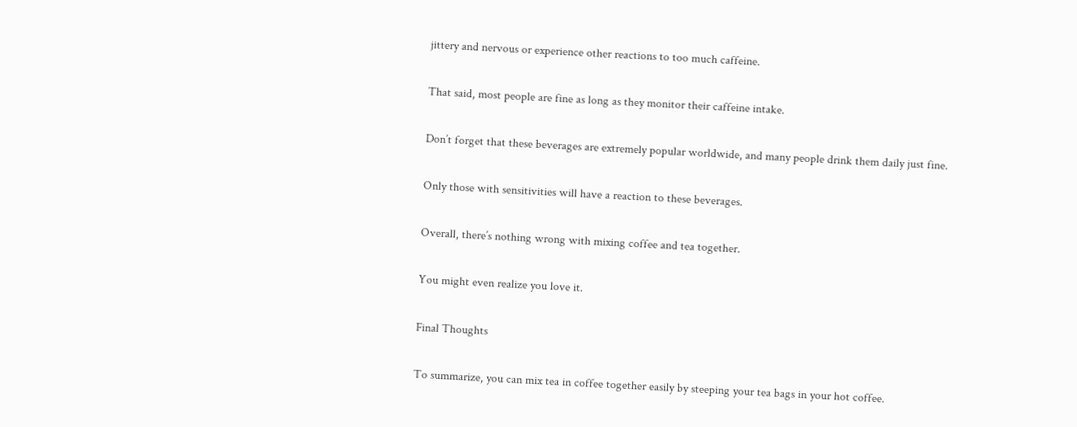jittery and nervous or experience other reactions to too much caffeine.

That said, most people are fine as long as they monitor their caffeine intake.

Don’t forget that these beverages are extremely popular worldwide, and many people drink them daily just fine.

Only those with sensitivities will have a reaction to these beverages.

Overall, there’s nothing wrong with mixing coffee and tea together.

You might even realize you love it.

Final Thoughts

To summarize, you can mix tea in coffee together easily by steeping your tea bags in your hot coffee.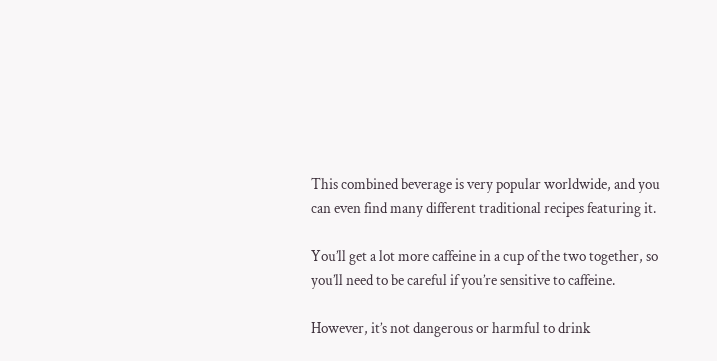This combined beverage is very popular worldwide, and you can even find many different traditional recipes featuring it.

You’ll get a lot more caffeine in a cup of the two together, so you’ll need to be careful if you’re sensitive to caffeine.

However, it’s not dangerous or harmful to drink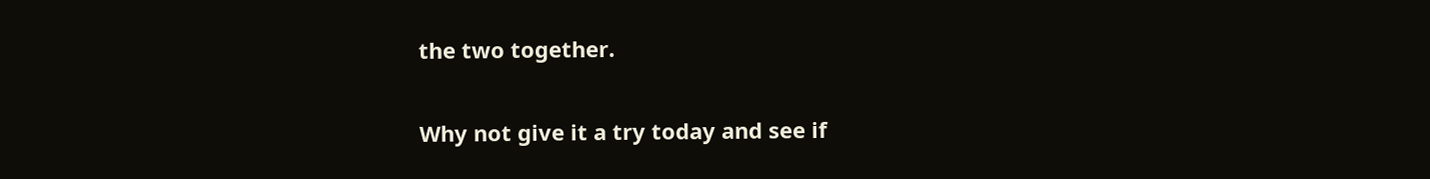the two together.

Why not give it a try today and see if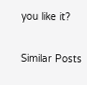you like it?


Similar Posts